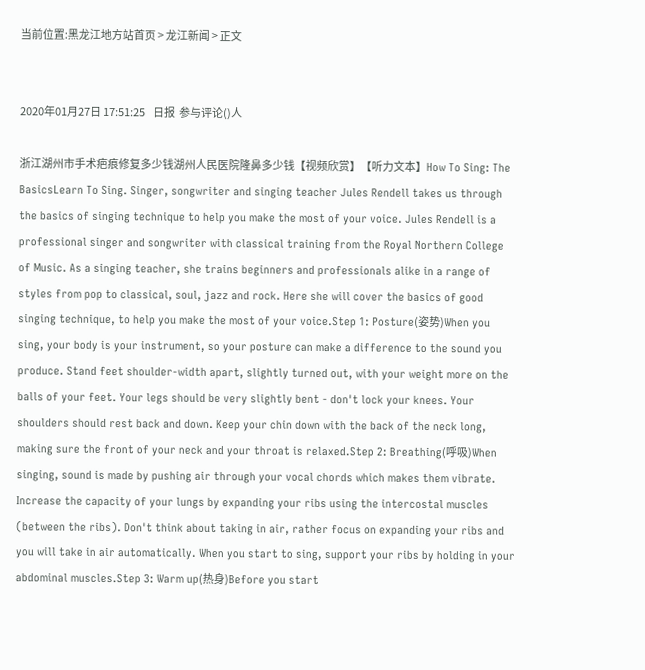当前位置:黑龙江地方站首页 > 龙江新闻 > 正文


2020年01月27日 17:51:25    日报  参与评论()人

浙江湖州市手术疤痕修复多少钱湖州人民医院隆鼻多少钱【视频欣赏】【听力文本】How To Sing: The BasicsLearn To Sing. Singer, songwriter and singing teacher Jules Rendell takes us through the basics of singing technique to help you make the most of your voice. Jules Rendell is a professional singer and songwriter with classical training from the Royal Northern College of Music. As a singing teacher, she trains beginners and professionals alike in a range of styles from pop to classical, soul, jazz and rock. Here she will cover the basics of good singing technique, to help you make the most of your voice.Step 1: Posture(姿势)When you sing, your body is your instrument, so your posture can make a difference to the sound you produce. Stand feet shoulder-width apart, slightly turned out, with your weight more on the balls of your feet. Your legs should be very slightly bent - don't lock your knees. Your shoulders should rest back and down. Keep your chin down with the back of the neck long, making sure the front of your neck and your throat is relaxed.Step 2: Breathing(呼吸)When singing, sound is made by pushing air through your vocal chords which makes them vibrate. Increase the capacity of your lungs by expanding your ribs using the intercostal muscles (between the ribs). Don't think about taking in air, rather focus on expanding your ribs and you will take in air automatically. When you start to sing, support your ribs by holding in your abdominal muscles.Step 3: Warm up(热身)Before you start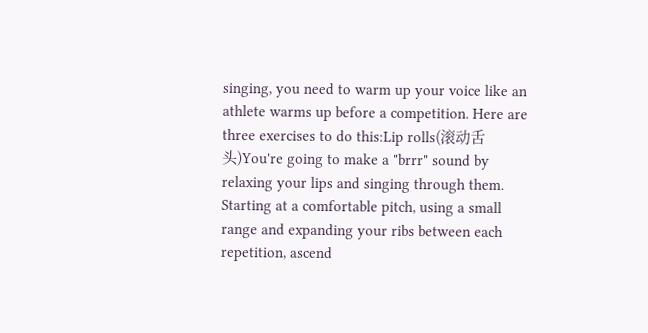singing, you need to warm up your voice like an athlete warms up before a competition. Here are three exercises to do this:Lip rolls(滚动舌头)You're going to make a "brrr" sound by relaxing your lips and singing through them. Starting at a comfortable pitch, using a small range and expanding your ribs between each repetition, ascend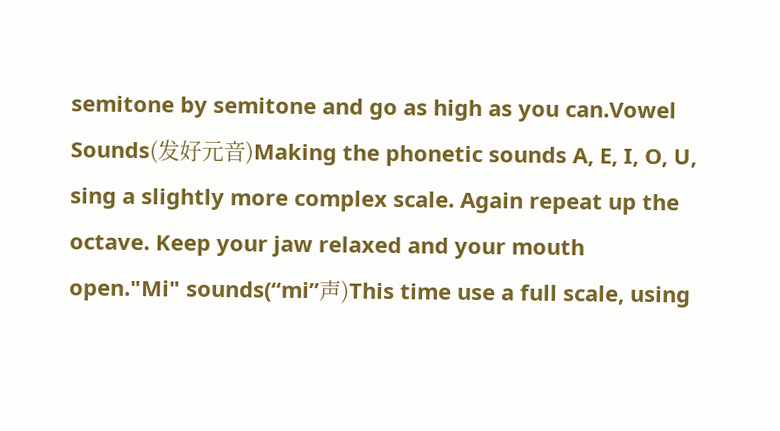semitone by semitone and go as high as you can.Vowel Sounds(发好元音)Making the phonetic sounds A, E, I, O, U, sing a slightly more complex scale. Again repeat up the octave. Keep your jaw relaxed and your mouth open."Mi" sounds(“mi”声)This time use a full scale, using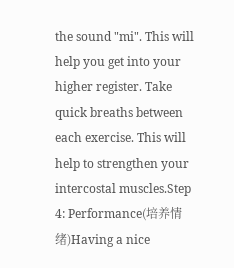the sound "mi". This will help you get into your higher register. Take quick breaths between each exercise. This will help to strengthen your intercostal muscles.Step 4: Performance(培养情绪)Having a nice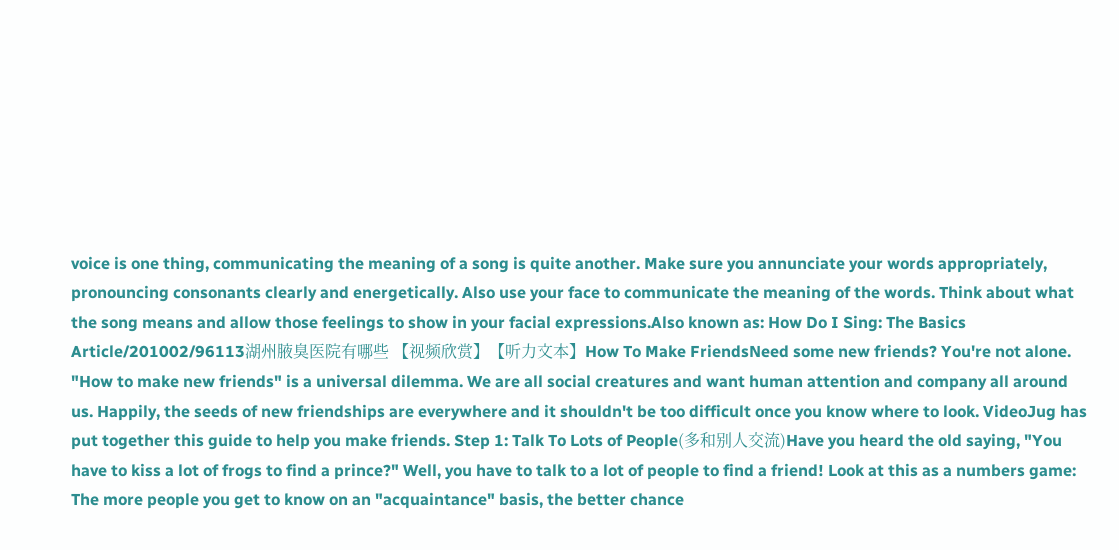voice is one thing, communicating the meaning of a song is quite another. Make sure you annunciate your words appropriately, pronouncing consonants clearly and energetically. Also use your face to communicate the meaning of the words. Think about what the song means and allow those feelings to show in your facial expressions.Also known as: How Do I Sing: The Basics Article/201002/96113湖州腋臭医院有哪些 【视频欣赏】【听力文本】How To Make FriendsNeed some new friends? You're not alone. "How to make new friends" is a universal dilemma. We are all social creatures and want human attention and company all around us. Happily, the seeds of new friendships are everywhere and it shouldn't be too difficult once you know where to look. VideoJug has put together this guide to help you make friends. Step 1: Talk To Lots of People(多和别人交流)Have you heard the old saying, "You have to kiss a lot of frogs to find a prince?" Well, you have to talk to a lot of people to find a friend! Look at this as a numbers game: The more people you get to know on an "acquaintance" basis, the better chance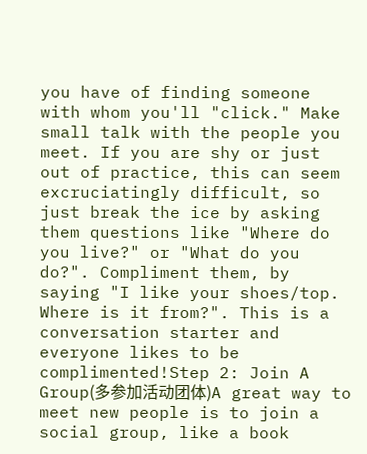you have of finding someone with whom you'll "click." Make small talk with the people you meet. If you are shy or just out of practice, this can seem excruciatingly difficult, so just break the ice by asking them questions like "Where do you live?" or "What do you do?". Compliment them, by saying "I like your shoes/top. Where is it from?". This is a conversation starter and everyone likes to be complimented!Step 2: Join A Group(多参加活动团体)A great way to meet new people is to join a social group, like a book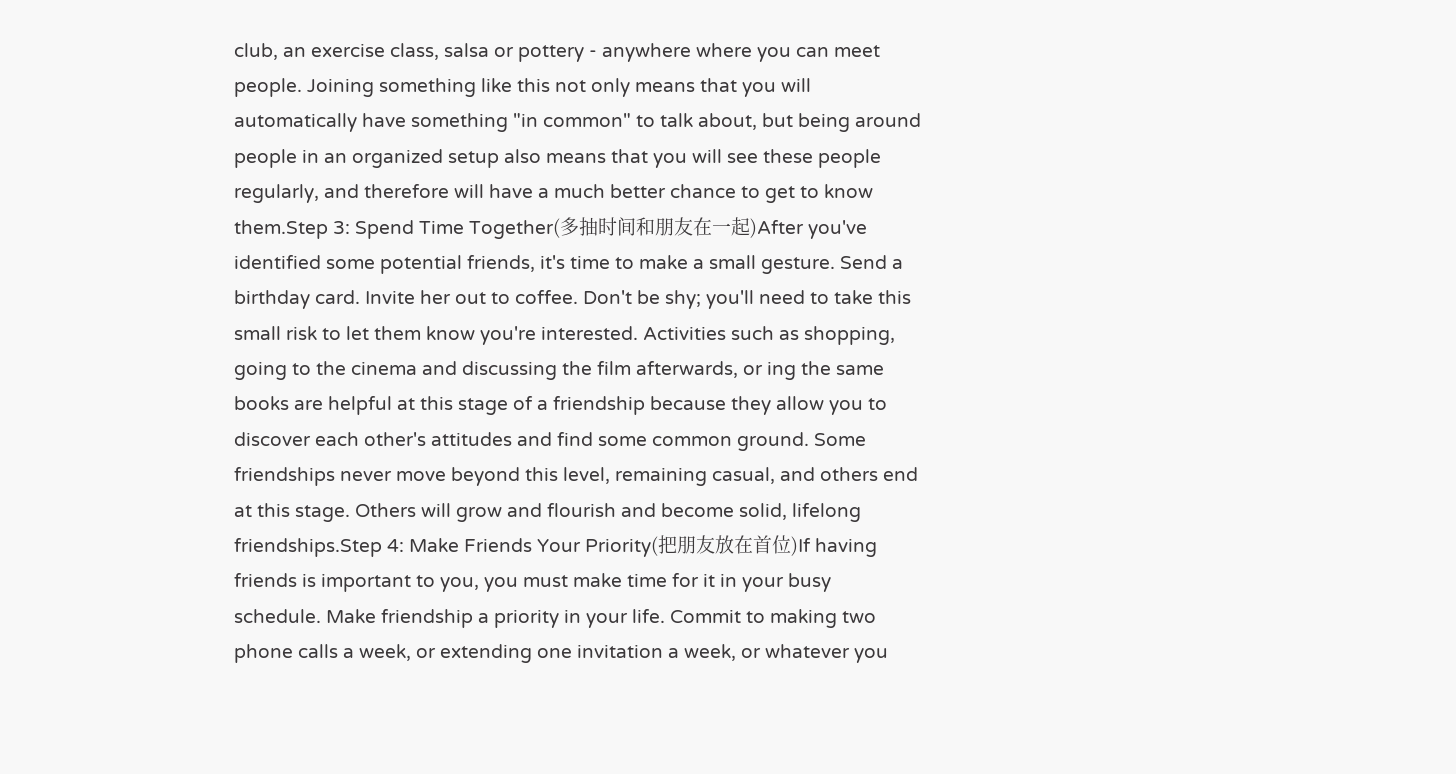club, an exercise class, salsa or pottery - anywhere where you can meet people. Joining something like this not only means that you will automatically have something "in common" to talk about, but being around people in an organized setup also means that you will see these people regularly, and therefore will have a much better chance to get to know them.Step 3: Spend Time Together(多抽时间和朋友在一起)After you've identified some potential friends, it's time to make a small gesture. Send a birthday card. Invite her out to coffee. Don't be shy; you'll need to take this small risk to let them know you're interested. Activities such as shopping, going to the cinema and discussing the film afterwards, or ing the same books are helpful at this stage of a friendship because they allow you to discover each other's attitudes and find some common ground. Some friendships never move beyond this level, remaining casual, and others end at this stage. Others will grow and flourish and become solid, lifelong friendships.Step 4: Make Friends Your Priority(把朋友放在首位)If having friends is important to you, you must make time for it in your busy schedule. Make friendship a priority in your life. Commit to making two phone calls a week, or extending one invitation a week, or whatever you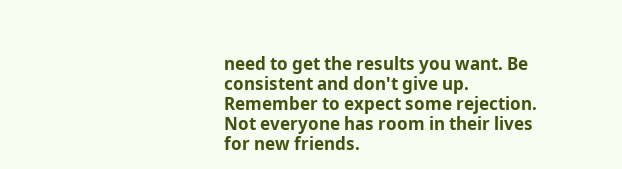need to get the results you want. Be consistent and don't give up. Remember to expect some rejection. Not everyone has room in their lives for new friends.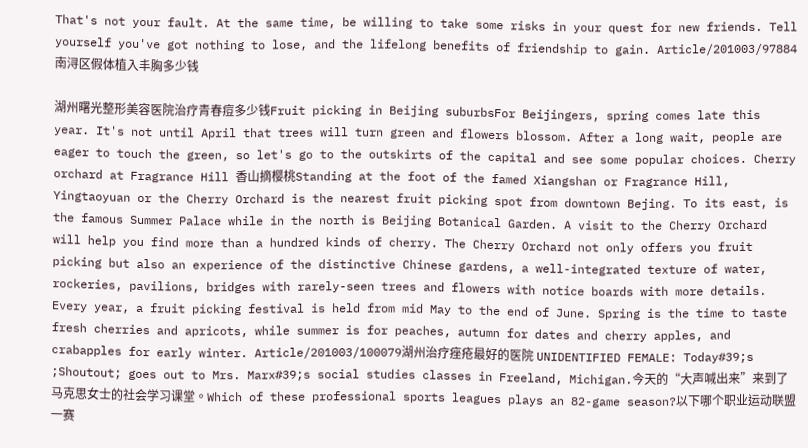That's not your fault. At the same time, be willing to take some risks in your quest for new friends. Tell yourself you've got nothing to lose, and the lifelong benefits of friendship to gain. Article/201003/97884南浔区假体植入丰胸多少钱

湖州曙光整形美容医院治疗青春痘多少钱Fruit picking in Beijing suburbsFor Beijingers, spring comes late this year. It's not until April that trees will turn green and flowers blossom. After a long wait, people are eager to touch the green, so let's go to the outskirts of the capital and see some popular choices. Cherry orchard at Fragrance Hill 香山摘樱桃Standing at the foot of the famed Xiangshan or Fragrance Hill, Yingtaoyuan or the Cherry Orchard is the nearest fruit picking spot from downtown Bejing. To its east, is the famous Summer Palace while in the north is Beijing Botanical Garden. A visit to the Cherry Orchard will help you find more than a hundred kinds of cherry. The Cherry Orchard not only offers you fruit picking but also an experience of the distinctive Chinese gardens, a well-integrated texture of water, rockeries, pavilions, bridges with rarely-seen trees and flowers with notice boards with more details. Every year, a fruit picking festival is held from mid May to the end of June. Spring is the time to taste fresh cherries and apricots, while summer is for peaches, autumn for dates and cherry apples, and crabapples for early winter. Article/201003/100079湖州治疗痤疮最好的医院 UNIDENTIFIED FEMALE: Today#39;s ;Shoutout; goes out to Mrs. Marx#39;s social studies classes in Freeland, Michigan.今天的“大声喊出来”来到了马克思女士的社会学习课堂。Which of these professional sports leagues plays an 82-game season?以下哪个职业运动联盟一赛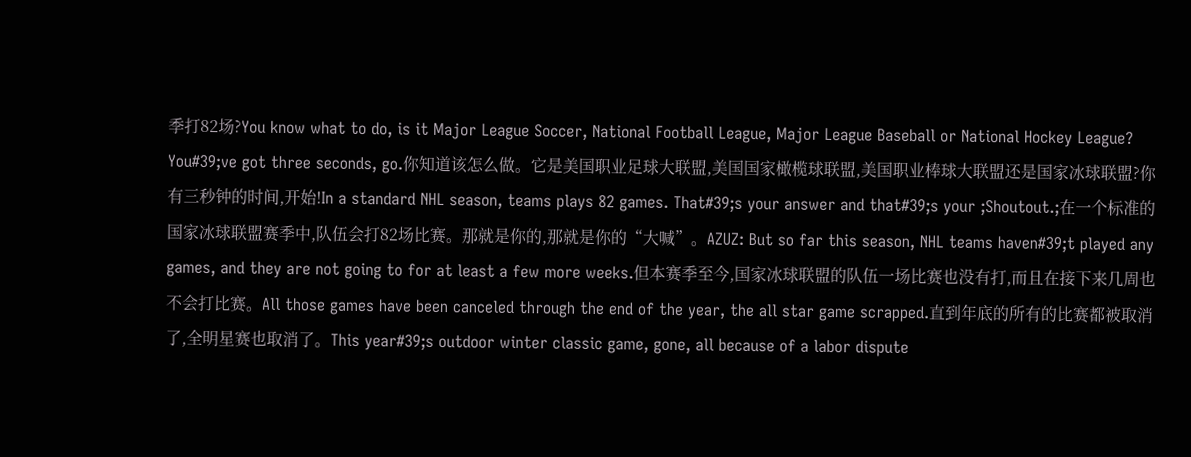季打82场?You know what to do, is it Major League Soccer, National Football League, Major League Baseball or National Hockey League? You#39;ve got three seconds, go.你知道该怎么做。它是美国职业足球大联盟,美国国家橄榄球联盟,美国职业棒球大联盟还是国家冰球联盟?你有三秒钟的时间,开始!In a standard NHL season, teams plays 82 games. That#39;s your answer and that#39;s your ;Shoutout.;在一个标准的国家冰球联盟赛季中,队伍会打82场比赛。那就是你的,那就是你的“大喊”。AZUZ: But so far this season, NHL teams haven#39;t played any games, and they are not going to for at least a few more weeks.但本赛季至今,国家冰球联盟的队伍一场比赛也没有打,而且在接下来几周也不会打比赛。All those games have been canceled through the end of the year, the all star game scrapped.直到年底的所有的比赛都被取消了,全明星赛也取消了。This year#39;s outdoor winter classic game, gone, all because of a labor dispute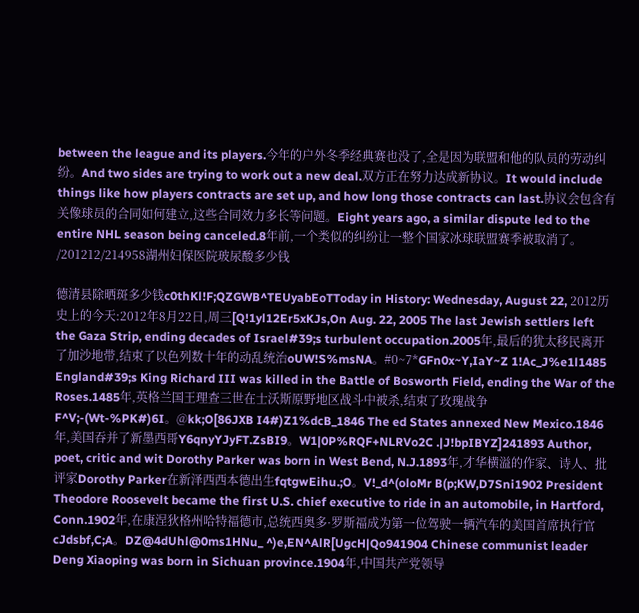between the league and its players.今年的户外冬季经典赛也没了,全是因为联盟和他的队员的劳动纠纷。And two sides are trying to work out a new deal.双方正在努力达成新协议。It would include things like how players contracts are set up, and how long those contracts can last.协议会包含有关像球员的合同如何建立,这些合同效力多长等问题。Eight years ago, a similar dispute led to the entire NHL season being canceled.8年前,一个类似的纠纷让一整个国家冰球联盟赛季被取消了。 /201212/214958湖州妇保医院玻尿酸多少钱

德清县除晒斑多少钱c0thKl!F;QZGWB^TEUyabEoTToday in History: Wednesday, August 22, 2012历史上的今天:2012年8月22日,周三[Q!1yl12Er5xKJs,On Aug. 22, 2005 The last Jewish settlers left the Gaza Strip, ending decades of Israel#39;s turbulent occupation.2005年,最后的犹太移民离开了加沙地带,结束了以色列数十年的动乱统治oUW!S%msNA。#0~7*GFn0x~Y,IaY~Z 1!Ac_J%e1l1485 England#39;s King Richard III was killed in the Battle of Bosworth Field, ending the War of the Roses.1485年,英格兰国王理查三世在士沃斯原野地区战斗中被杀,结束了玫瑰战争F^V;-(Wt-%PK#)6I。@kk;O[86JXB I4#)Z1%dcB_1846 The ed States annexed New Mexico.1846年,美国吞并了新墨西哥Y6qnyYJyFT.ZsBI9。W1|0P%RQF+NLRVo2C .|J!bpIBYZ]241893 Author, poet, critic and wit Dorothy Parker was born in West Bend, N.J.1893年,才华横溢的作家、诗人、批评家Dorothy Parker在新泽西西本德出生fqtgwEihu.;O。V!_d^(oloMr B(p;KW,D7Sni1902 President Theodore Roosevelt became the first U.S. chief executive to ride in an automobile, in Hartford, Conn.1902年,在康涅狄格州哈特福德市,总统西奥多·罗斯福成为第一位驾驶一辆汽车的美国首席执行官cJdsbf,C;A。DZ@4dUhl@0ms1HNu_ ^)e,EN^AlR[UgcH|Qo941904 Chinese communist leader Deng Xiaoping was born in Sichuan province.1904年,中国共产党领导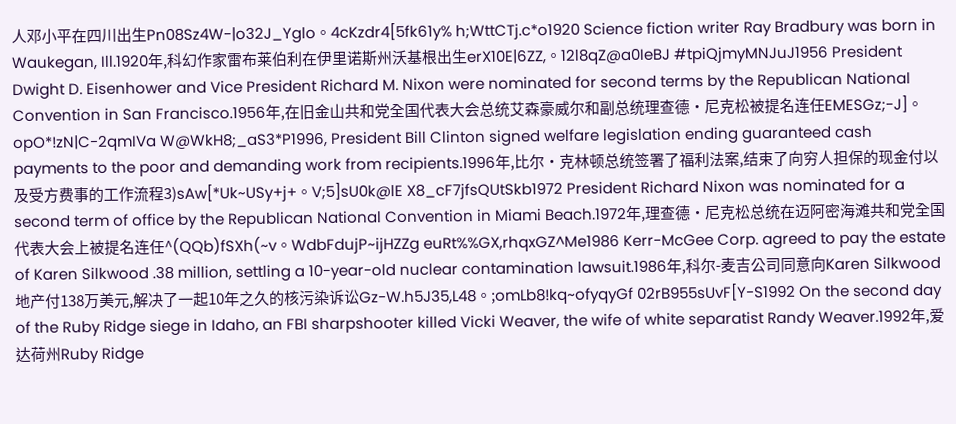人邓小平在四川出生Pn08Sz4W-|o32J_Yglo。4cKzdr4[5fk61y% h;WttCTj.c*o1920 Science fiction writer Ray Bradbury was born in Waukegan, Ill.1920年,科幻作家雷布莱伯利在伊里诺斯州沃基根出生erX10E|6ZZ,。12l8qZ@a0IeBJ #tpiQjmyMNJuJ1956 President Dwight D. Eisenhower and Vice President Richard M. Nixon were nominated for second terms by the Republican National Convention in San Francisco.1956年,在旧金山共和党全国代表大会总统艾森豪威尔和副总统理查德·尼克松被提名连任EMESGz;-J]。opO*!zN|C-2qmIVa W@WkH8;_aS3*P1996, President Bill Clinton signed welfare legislation ending guaranteed cash payments to the poor and demanding work from recipients.1996年,比尔·克林顿总统签署了福利法案,结束了向穷人担保的现金付以及受方费事的工作流程3)sAw[*Uk~USy+j+。V;5]sU0k@lE X8_cF7jfsQUtSkb1972 President Richard Nixon was nominated for a second term of office by the Republican National Convention in Miami Beach.1972年,理查德·尼克松总统在迈阿密海滩共和党全国代表大会上被提名连任^(QQb)fSXh(~v。WdbFdujP~ijHZZg euRt%%GX,rhqxGZ^Me1986 Kerr-McGee Corp. agreed to pay the estate of Karen Silkwood .38 million, settling a 10-year-old nuclear contamination lawsuit.1986年,科尔-麦吉公司同意向Karen Silkwood地产付138万美元,解决了一起10年之久的核污染诉讼Gz-W.h5J35,L48。;omLb8!kq~ofyqyGf 02rB955sUvF[Y-S1992 On the second day of the Ruby Ridge siege in Idaho, an FBI sharpshooter killed Vicki Weaver, the wife of white separatist Randy Weaver.1992年,爱达荷州Ruby Ridge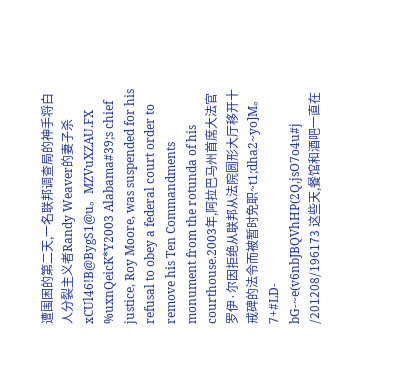遭围困的第二天,一名联邦调查局的神手将白人分裂主义者Randy Weaver的妻子杀xCUl46!B@BygS1@u。MZVuXZAU.FX %uxnQeicK*Y2003 Alabama#39;s chief justice, Roy Moore, was suspended for his refusal to obey a federal court order to remove his Ten Commandments monument from the rotunda of his courthouse.2003年,阿拉巴马州首席大法官罗伊·尔因拒绝从联邦从法院圆形大厅移开十戒碑的法令而被暂时免职~t1;dha2~yo]M。7+#LD-bG-~e(v6nbJBQVhHP(2Q,jsO7o4u#j /201208/196173 这些天,餐馆和酒吧一直在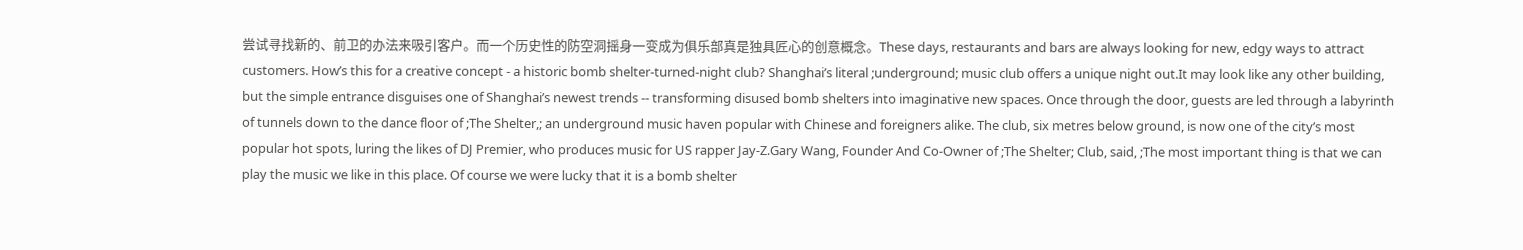尝试寻找新的、前卫的办法来吸引客户。而一个历史性的防空洞摇身一变成为俱乐部真是独具匠心的创意概念。These days, restaurants and bars are always looking for new, edgy ways to attract customers. How’s this for a creative concept - a historic bomb shelter-turned-night club? Shanghai’s literal ;underground; music club offers a unique night out.It may look like any other building, but the simple entrance disguises one of Shanghai’s newest trends -- transforming disused bomb shelters into imaginative new spaces. Once through the door, guests are led through a labyrinth of tunnels down to the dance floor of ;The Shelter,; an underground music haven popular with Chinese and foreigners alike. The club, six metres below ground, is now one of the city’s most popular hot spots, luring the likes of DJ Premier, who produces music for US rapper Jay-Z.Gary Wang, Founder And Co-Owner of ;The Shelter; Club, said, ;The most important thing is that we can play the music we like in this place. Of course we were lucky that it is a bomb shelter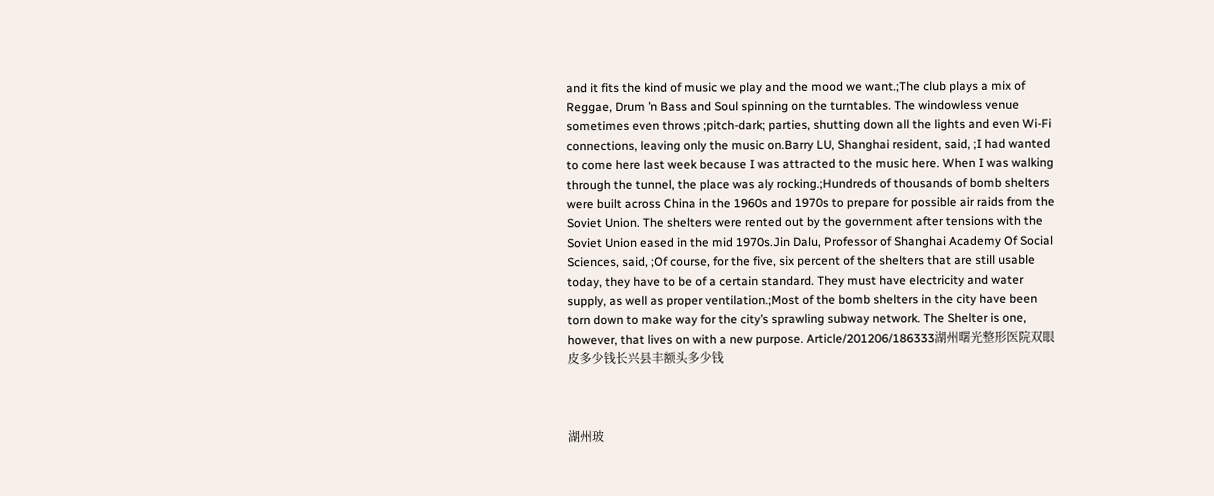and it fits the kind of music we play and the mood we want.;The club plays a mix of Reggae, Drum ’n Bass and Soul spinning on the turntables. The windowless venue sometimes even throws ;pitch-dark; parties, shutting down all the lights and even Wi-Fi connections, leaving only the music on.Barry LU, Shanghai resident, said, ;I had wanted to come here last week because I was attracted to the music here. When I was walking through the tunnel, the place was aly rocking.;Hundreds of thousands of bomb shelters were built across China in the 1960s and 1970s to prepare for possible air raids from the Soviet Union. The shelters were rented out by the government after tensions with the Soviet Union eased in the mid 1970s.Jin Dalu, Professor of Shanghai Academy Of Social Sciences, said, ;Of course, for the five, six percent of the shelters that are still usable today, they have to be of a certain standard. They must have electricity and water supply, as well as proper ventilation.;Most of the bomb shelters in the city have been torn down to make way for the city’s sprawling subway network. The Shelter is one, however, that lives on with a new purpose. Article/201206/186333湖州曙光整形医院双眼皮多少钱长兴县丰额头多少钱



湖州玻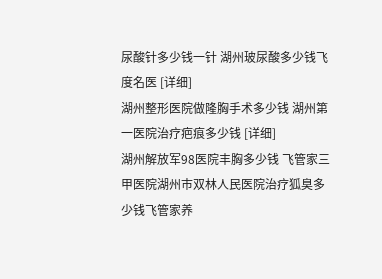尿酸针多少钱一针 湖州玻尿酸多少钱飞度名医 [详细]
湖州整形医院做隆胸手术多少钱 湖州第一医院治疗疤痕多少钱 [详细]
湖州解放军98医院丰胸多少钱 飞管家三甲医院湖州市双林人民医院治疗狐臭多少钱飞管家养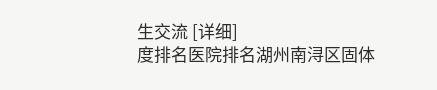生交流 [详细]
度排名医院排名湖州南浔区固体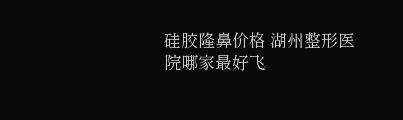硅胶隆鼻价格 湖州整形医院哪家最好飞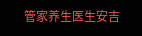管家养生医生安吉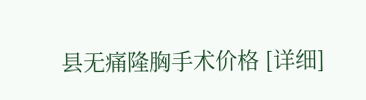县无痛隆胸手术价格 [详细]